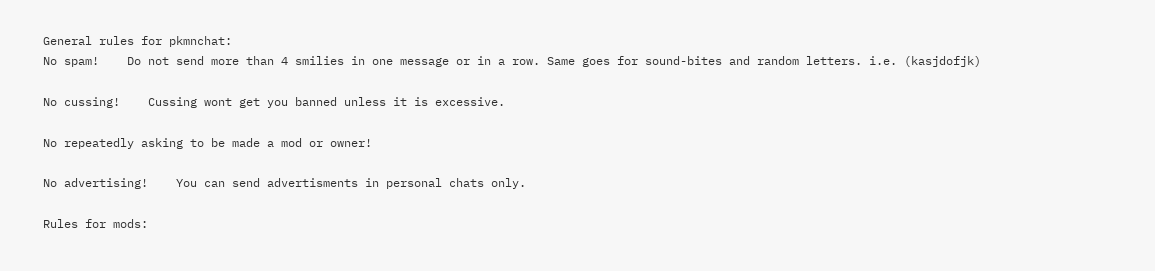General rules for pkmnchat:
No spam!    Do not send more than 4 smilies in one message or in a row. Same goes for sound-bites and random letters. i.e. (kasjdofjk)

No cussing!    Cussing wont get you banned unless it is excessive.

No repeatedly asking to be made a mod or owner!

No advertising!    You can send advertisments in personal chats only.

Rules for mods: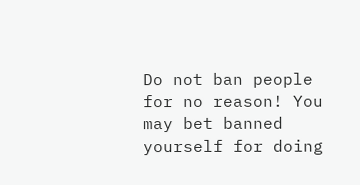Do not ban people for no reason! You may bet banned yourself for doing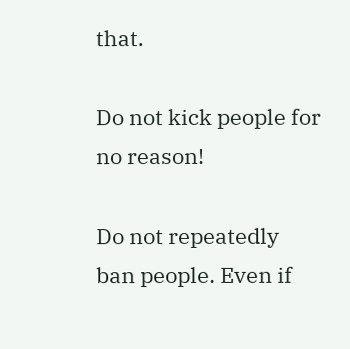that.

Do not kick people for no reason!

Do not repeatedly ban people. Even if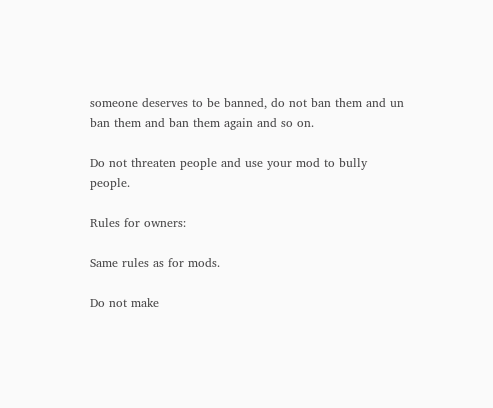someone deserves to be banned, do not ban them and un ban them and ban them again and so on.

Do not threaten people and use your mod to bully people.

Rules for owners:

Same rules as for mods.

Do not make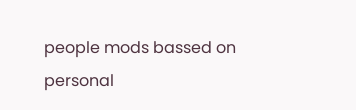people mods bassed on personal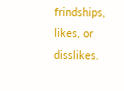frindships, likes, or disslikes.